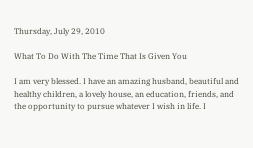Thursday, July 29, 2010

What To Do With The Time That Is Given You

I am very blessed. I have an amazing husband, beautiful and healthy children, a lovely house, an education, friends, and the opportunity to pursue whatever I wish in life. I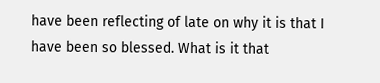have been reflecting of late on why it is that I have been so blessed. What is it that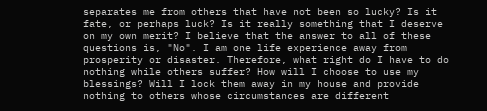separates me from others that have not been so lucky? Is it fate, or perhaps luck? Is it really something that I deserve on my own merit? I believe that the answer to all of these questions is, "No". I am one life experience away from prosperity or disaster. Therefore, what right do I have to do nothing while others suffer? How will I choose to use my blessings? Will I lock them away in my house and provide nothing to others whose circumstances are different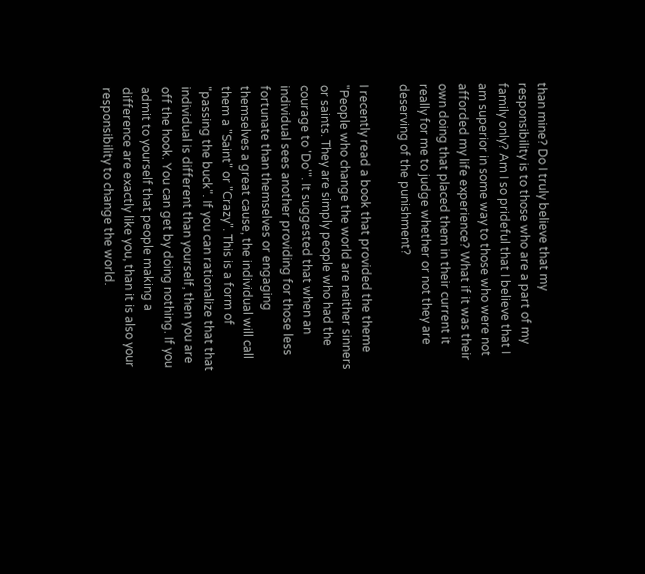than mine? Do I truly believe that my responsibility is to those who are a part of my family only? Am I so prideful that I believe that I am superior in some way to those who were not afforded my life experience? What if it was their own doing that placed them in their current it really for me to judge whether or not they are deserving of the punishment?

I recently read a book that provided the theme "People who change the world are neither sinners or saints. They are simply people who had the courage to 'Do'". It suggested that when an individual sees another providing for those less fortunate than themselves or engaging themselves a great cause, the individual will call them a "Saint" or "Crazy". This is a form of "passing the buck". If you can rationalize that that individual is different than yourself, then you are off the hook. You can get by doing nothing. If you admit to yourself that people making a difference are exactly like you, than it is also your responsibility to change the world.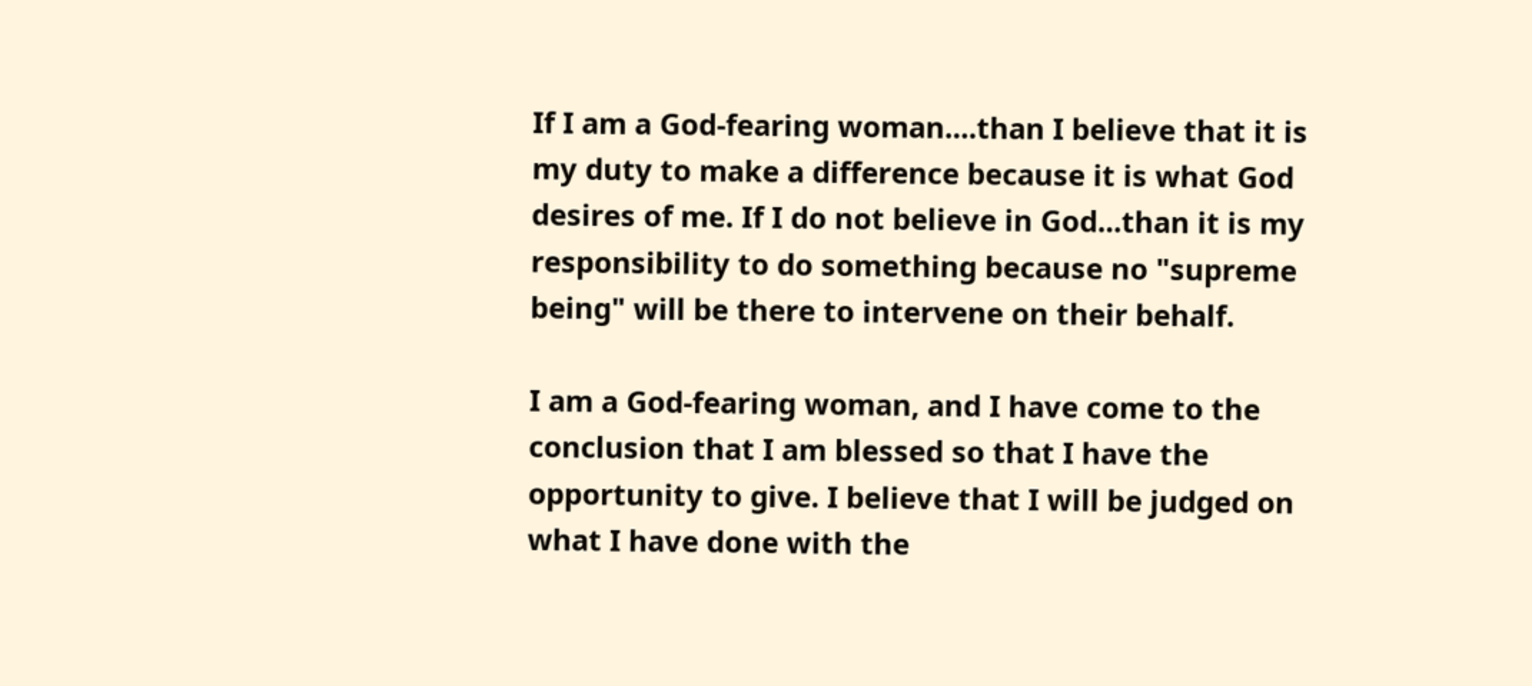If I am a God-fearing woman....than I believe that it is my duty to make a difference because it is what God desires of me. If I do not believe in God...than it is my responsibility to do something because no "supreme being" will be there to intervene on their behalf.

I am a God-fearing woman, and I have come to the conclusion that I am blessed so that I have the opportunity to give. I believe that I will be judged on what I have done with the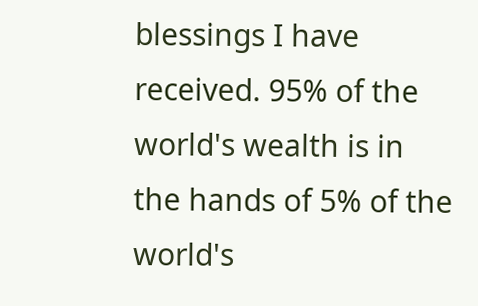blessings I have received. 95% of the world's wealth is in the hands of 5% of the world's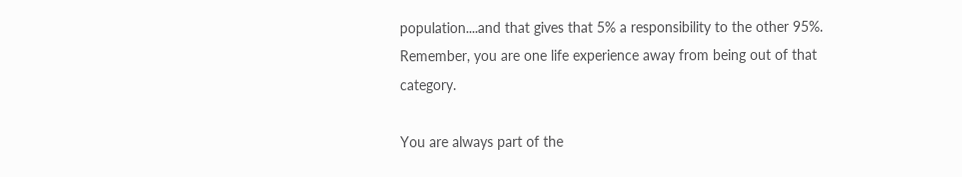population....and that gives that 5% a responsibility to the other 95%. Remember, you are one life experience away from being out of that category.

You are always part of the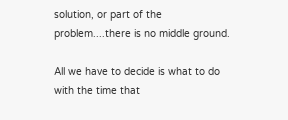solution, or part of the problem....there is no middle ground.

All we have to decide is what to do with the time that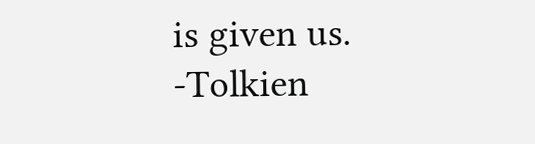is given us. -Tolkien